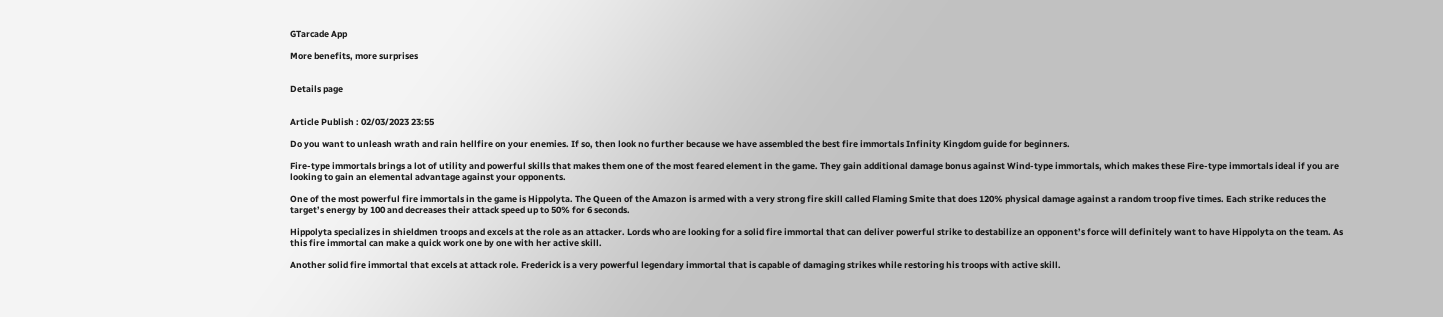GTarcade App

More benefits, more surprises


Details page


Article Publish : 02/03/2023 23:55

Do you want to unleash wrath and rain hellfire on your enemies. If so, then look no further because we have assembled the best fire immortals Infinity Kingdom guide for beginners.

Fire-type immortals brings a lot of utility and powerful skills that makes them one of the most feared element in the game. They gain additional damage bonus against Wind-type immortals, which makes these Fire-type immortals ideal if you are looking to gain an elemental advantage against your opponents.

One of the most powerful fire immortals in the game is Hippolyta. The Queen of the Amazon is armed with a very strong fire skill called Flaming Smite that does 120% physical damage against a random troop five times. Each strike reduces the target’s energy by 100 and decreases their attack speed up to 50% for 6 seconds.

Hippolyta specializes in shieldmen troops and excels at the role as an attacker. Lords who are looking for a solid fire immortal that can deliver powerful strike to destabilize an opponent’s force will definitely want to have Hippolyta on the team. As this fire immortal can make a quick work one by one with her active skill.

Another solid fire immortal that excels at attack role. Frederick is a very powerful legendary immortal that is capable of damaging strikes while restoring his troops with active skill.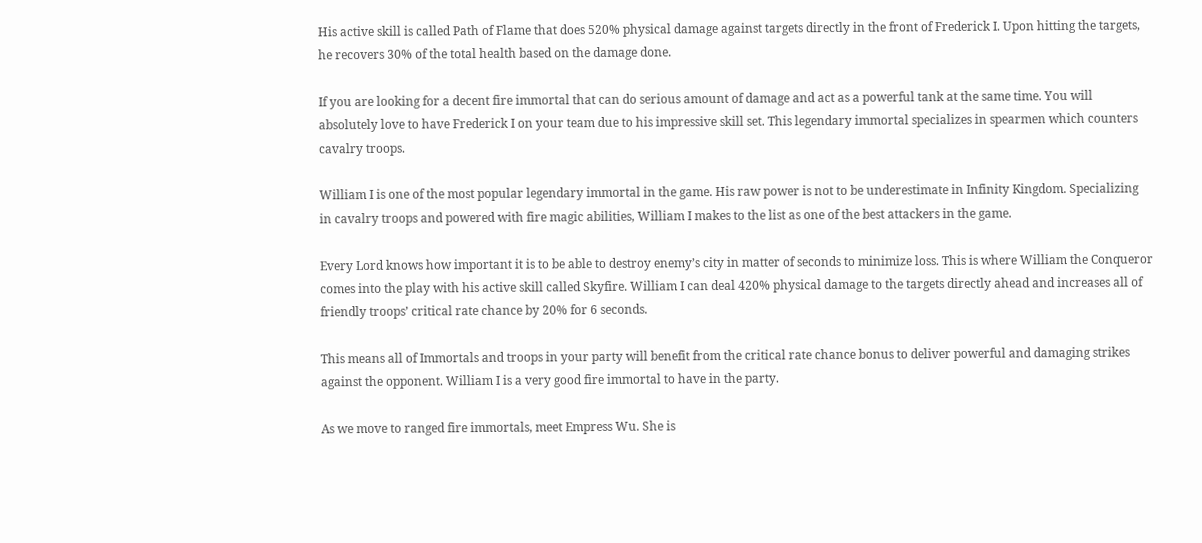His active skill is called Path of Flame that does 520% physical damage against targets directly in the front of Frederick I. Upon hitting the targets, he recovers 30% of the total health based on the damage done.

If you are looking for a decent fire immortal that can do serious amount of damage and act as a powerful tank at the same time. You will absolutely love to have Frederick I on your team due to his impressive skill set. This legendary immortal specializes in spearmen which counters cavalry troops.

William I is one of the most popular legendary immortal in the game. His raw power is not to be underestimate in Infinity Kingdom. Specializing in cavalry troops and powered with fire magic abilities, William I makes to the list as one of the best attackers in the game.

Every Lord knows how important it is to be able to destroy enemy’s city in matter of seconds to minimize loss. This is where William the Conqueror comes into the play with his active skill called Skyfire. William I can deal 420% physical damage to the targets directly ahead and increases all of friendly troops’ critical rate chance by 20% for 6 seconds.

This means all of Immortals and troops in your party will benefit from the critical rate chance bonus to deliver powerful and damaging strikes against the opponent. William I is a very good fire immortal to have in the party.

As we move to ranged fire immortals, meet Empress Wu. She is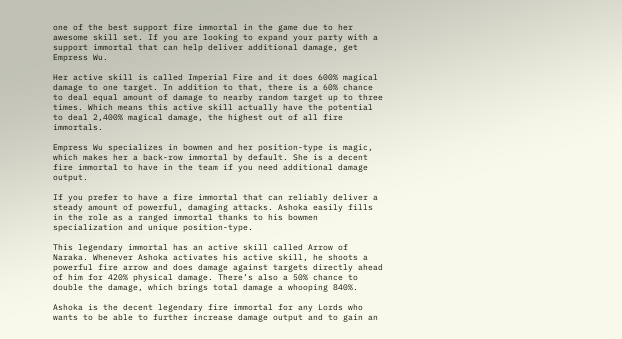one of the best support fire immortal in the game due to her awesome skill set. If you are looking to expand your party with a support immortal that can help deliver additional damage, get Empress Wu.

Her active skill is called Imperial Fire and it does 600% magical damage to one target. In addition to that, there is a 60% chance to deal equal amount of damage to nearby random target up to three times. Which means this active skill actually have the potential to deal 2,400% magical damage, the highest out of all fire immortals.

Empress Wu specializes in bowmen and her position-type is magic, which makes her a back-row immortal by default. She is a decent fire immortal to have in the team if you need additional damage output.

If you prefer to have a fire immortal that can reliably deliver a steady amount of powerful, damaging attacks. Ashoka easily fills in the role as a ranged immortal thanks to his bowmen specialization and unique position-type.

This legendary immortal has an active skill called Arrow of Naraka. Whenever Ashoka activates his active skill, he shoots a powerful fire arrow and does damage against targets directly ahead of him for 420% physical damage. There’s also a 50% chance to double the damage, which brings total damage a whooping 840%.

Ashoka is the decent legendary fire immortal for any Lords who wants to be able to further increase damage output and to gain an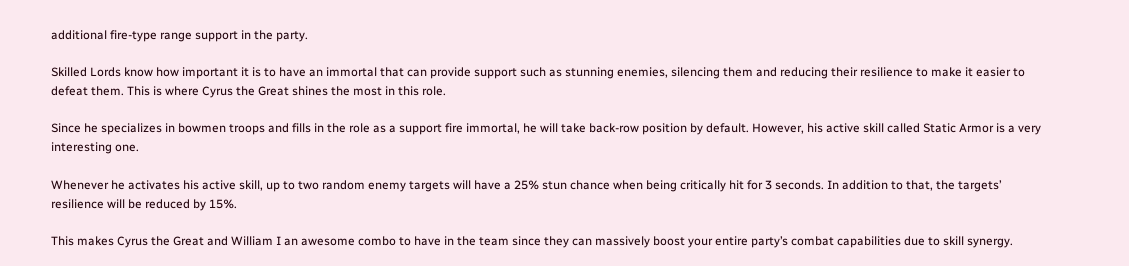additional fire-type range support in the party.

Skilled Lords know how important it is to have an immortal that can provide support such as stunning enemies, silencing them and reducing their resilience to make it easier to defeat them. This is where Cyrus the Great shines the most in this role.

Since he specializes in bowmen troops and fills in the role as a support fire immortal, he will take back-row position by default. However, his active skill called Static Armor is a very interesting one.

Whenever he activates his active skill, up to two random enemy targets will have a 25% stun chance when being critically hit for 3 seconds. In addition to that, the targets’ resilience will be reduced by 15%.

This makes Cyrus the Great and William I an awesome combo to have in the team since they can massively boost your entire party’s combat capabilities due to skill synergy.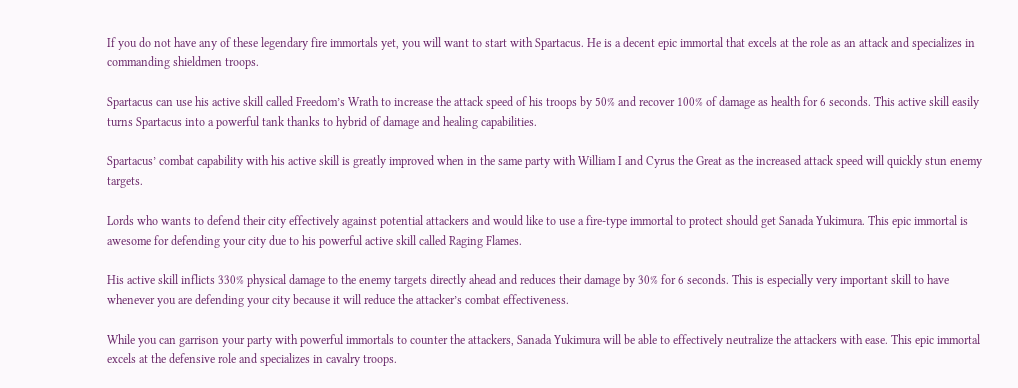If you do not have any of these legendary fire immortals yet, you will want to start with Spartacus. He is a decent epic immortal that excels at the role as an attack and specializes in commanding shieldmen troops.

Spartacus can use his active skill called Freedom’s Wrath to increase the attack speed of his troops by 50% and recover 100% of damage as health for 6 seconds. This active skill easily turns Spartacus into a powerful tank thanks to hybrid of damage and healing capabilities.

Spartacus’ combat capability with his active skill is greatly improved when in the same party with William I and Cyrus the Great as the increased attack speed will quickly stun enemy targets.

Lords who wants to defend their city effectively against potential attackers and would like to use a fire-type immortal to protect should get Sanada Yukimura. This epic immortal is awesome for defending your city due to his powerful active skill called Raging Flames.

His active skill inflicts 330% physical damage to the enemy targets directly ahead and reduces their damage by 30% for 6 seconds. This is especially very important skill to have whenever you are defending your city because it will reduce the attacker’s combat effectiveness.

While you can garrison your party with powerful immortals to counter the attackers, Sanada Yukimura will be able to effectively neutralize the attackers with ease. This epic immortal excels at the defensive role and specializes in cavalry troops.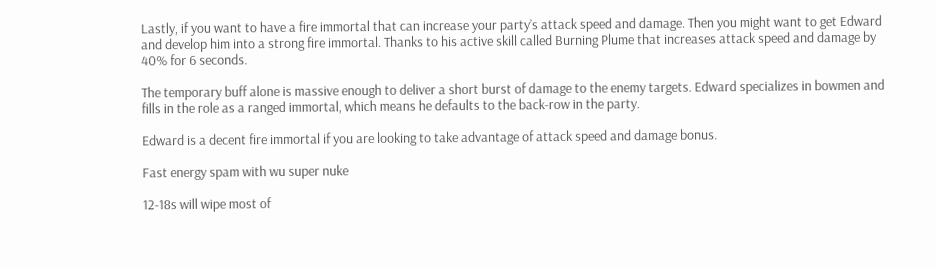Lastly, if you want to have a fire immortal that can increase your party’s attack speed and damage. Then you might want to get Edward and develop him into a strong fire immortal. Thanks to his active skill called Burning Plume that increases attack speed and damage by 40% for 6 seconds.

The temporary buff alone is massive enough to deliver a short burst of damage to the enemy targets. Edward specializes in bowmen and fills in the role as a ranged immortal, which means he defaults to the back-row in the party.

Edward is a decent fire immortal if you are looking to take advantage of attack speed and damage bonus.

Fast energy spam with wu super nuke

12-18s will wipe most of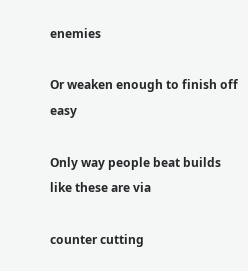enemies

Or weaken enough to finish off easy

Only way people beat builds like these are via

counter cutting